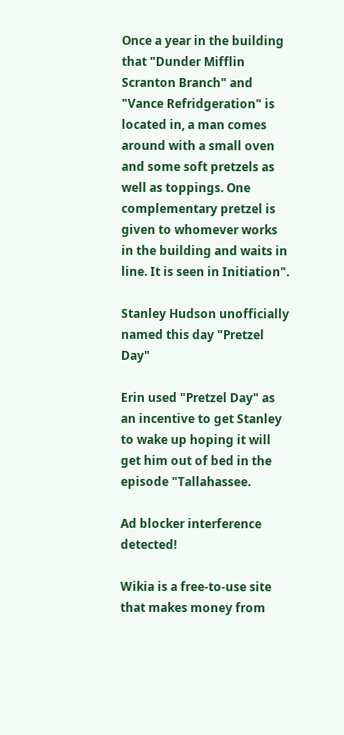Once a year in the building that "Dunder Mifflin Scranton Branch" and "Vance Refridgeration" is located in, a man comes around with a small oven and some soft pretzels as well as toppings. One complementary pretzel is given to whomever works in the building and waits in line. It is seen in Initiation".

Stanley Hudson unofficially named this day "Pretzel Day"

Erin used "Pretzel Day" as an incentive to get Stanley to wake up hoping it will get him out of bed in the episode "Tallahassee.

Ad blocker interference detected!

Wikia is a free-to-use site that makes money from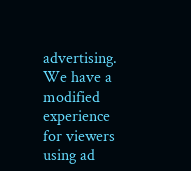advertising. We have a modified experience for viewers using ad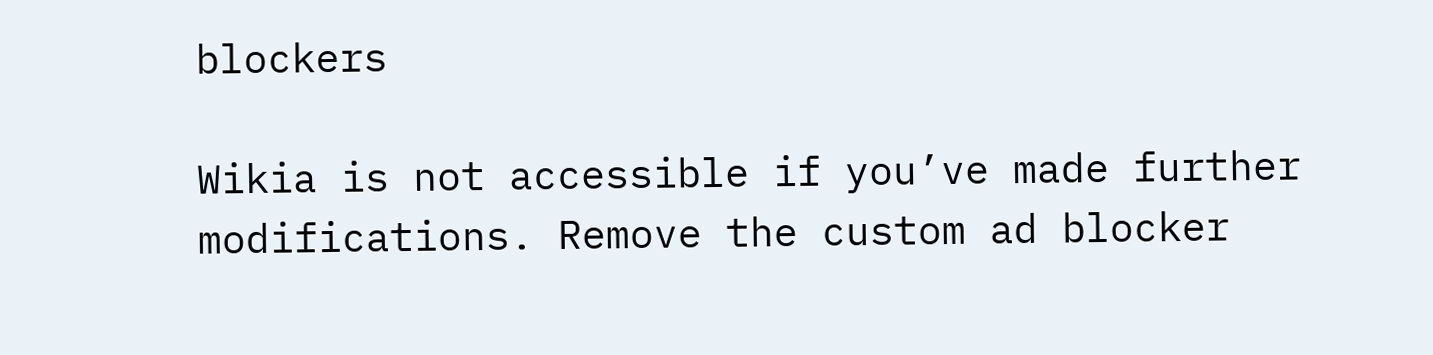blockers

Wikia is not accessible if you’ve made further modifications. Remove the custom ad blocker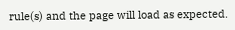rule(s) and the page will load as expected.